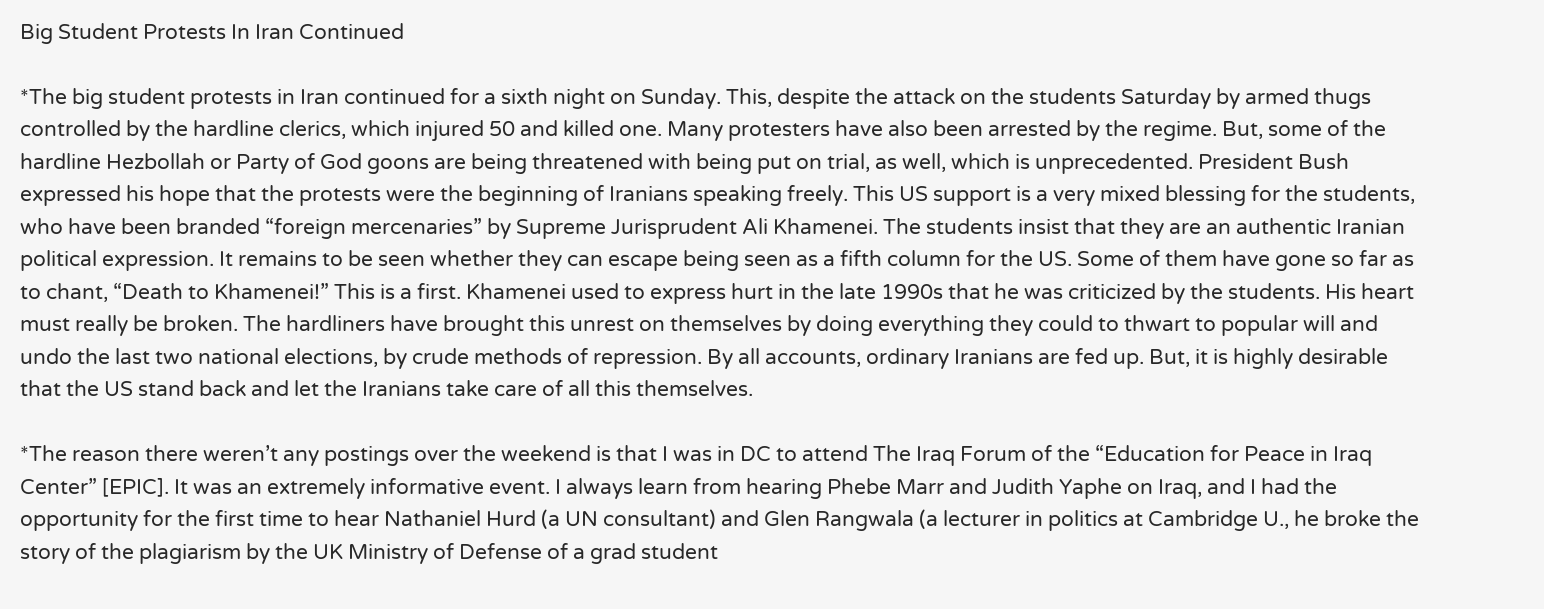Big Student Protests In Iran Continued

*The big student protests in Iran continued for a sixth night on Sunday. This, despite the attack on the students Saturday by armed thugs controlled by the hardline clerics, which injured 50 and killed one. Many protesters have also been arrested by the regime. But, some of the hardline Hezbollah or Party of God goons are being threatened with being put on trial, as well, which is unprecedented. President Bush expressed his hope that the protests were the beginning of Iranians speaking freely. This US support is a very mixed blessing for the students, who have been branded “foreign mercenaries” by Supreme Jurisprudent Ali Khamenei. The students insist that they are an authentic Iranian political expression. It remains to be seen whether they can escape being seen as a fifth column for the US. Some of them have gone so far as to chant, “Death to Khamenei!” This is a first. Khamenei used to express hurt in the late 1990s that he was criticized by the students. His heart must really be broken. The hardliners have brought this unrest on themselves by doing everything they could to thwart to popular will and undo the last two national elections, by crude methods of repression. By all accounts, ordinary Iranians are fed up. But, it is highly desirable that the US stand back and let the Iranians take care of all this themselves.

*The reason there weren’t any postings over the weekend is that I was in DC to attend The Iraq Forum of the “Education for Peace in Iraq Center” [EPIC]. It was an extremely informative event. I always learn from hearing Phebe Marr and Judith Yaphe on Iraq, and I had the opportunity for the first time to hear Nathaniel Hurd (a UN consultant) and Glen Rangwala (a lecturer in politics at Cambridge U., he broke the story of the plagiarism by the UK Ministry of Defense of a grad student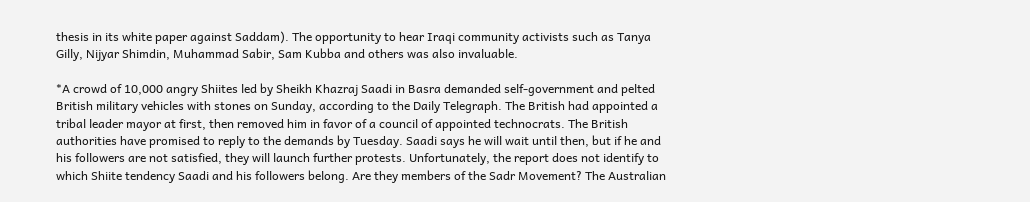thesis in its white paper against Saddam). The opportunity to hear Iraqi community activists such as Tanya Gilly, Nijyar Shimdin, Muhammad Sabir, Sam Kubba and others was also invaluable.

*A crowd of 10,000 angry Shiites led by Sheikh Khazraj Saadi in Basra demanded self-government and pelted British military vehicles with stones on Sunday, according to the Daily Telegraph. The British had appointed a tribal leader mayor at first, then removed him in favor of a council of appointed technocrats. The British authorities have promised to reply to the demands by Tuesday. Saadi says he will wait until then, but if he and his followers are not satisfied, they will launch further protests. Unfortunately, the report does not identify to which Shiite tendency Saadi and his followers belong. Are they members of the Sadr Movement? The Australian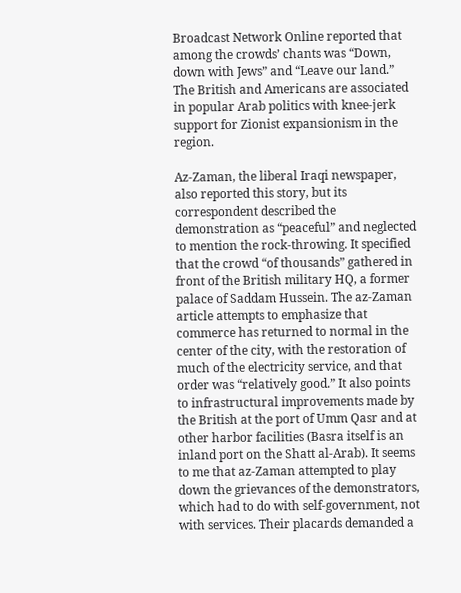Broadcast Network Online reported that among the crowds’ chants was “Down, down with Jews” and “Leave our land.” The British and Americans are associated in popular Arab politics with knee-jerk support for Zionist expansionism in the region.

Az-Zaman, the liberal Iraqi newspaper, also reported this story, but its correspondent described the demonstration as “peaceful” and neglected to mention the rock-throwing. It specified that the crowd “of thousands” gathered in front of the British military HQ, a former palace of Saddam Hussein. The az-Zaman article attempts to emphasize that commerce has returned to normal in the center of the city, with the restoration of much of the electricity service, and that order was “relatively good.” It also points to infrastructural improvements made by the British at the port of Umm Qasr and at other harbor facilities (Basra itself is an inland port on the Shatt al-Arab). It seems to me that az-Zaman attempted to play down the grievances of the demonstrators, which had to do with self-government, not with services. Their placards demanded a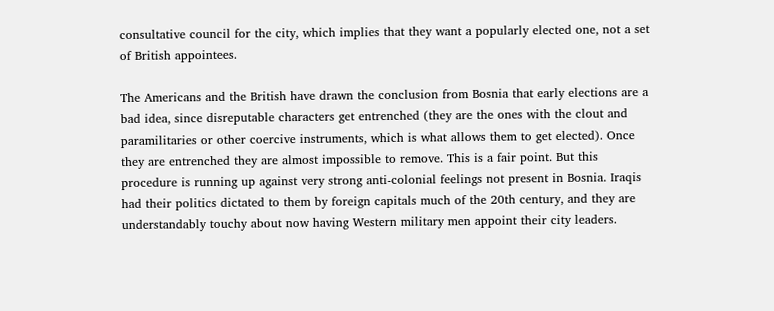consultative council for the city, which implies that they want a popularly elected one, not a set of British appointees.

The Americans and the British have drawn the conclusion from Bosnia that early elections are a bad idea, since disreputable characters get entrenched (they are the ones with the clout and paramilitaries or other coercive instruments, which is what allows them to get elected). Once they are entrenched they are almost impossible to remove. This is a fair point. But this procedure is running up against very strong anti-colonial feelings not present in Bosnia. Iraqis had their politics dictated to them by foreign capitals much of the 20th century, and they are understandably touchy about now having Western military men appoint their city leaders.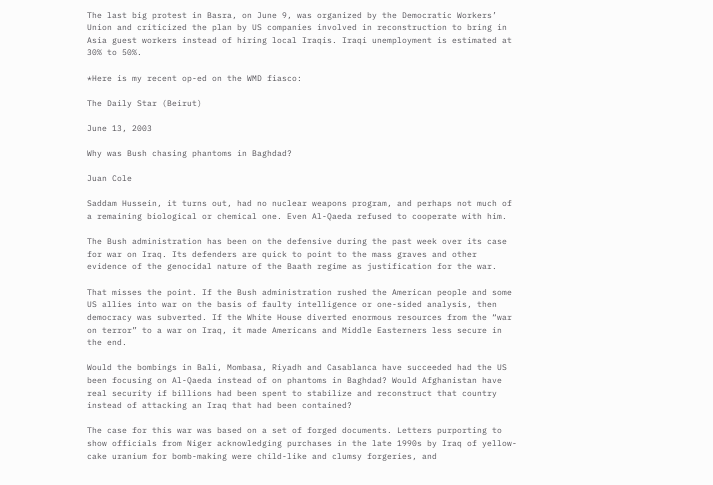The last big protest in Basra, on June 9, was organized by the Democratic Workers’ Union and criticized the plan by US companies involved in reconstruction to bring in Asia guest workers instead of hiring local Iraqis. Iraqi unemployment is estimated at 30% to 50%.

*Here is my recent op-ed on the WMD fiasco:

The Daily Star (Beirut)

June 13, 2003

Why was Bush chasing phantoms in Baghdad?

Juan Cole

Saddam Hussein, it turns out, had no nuclear weapons program, and perhaps not much of a remaining biological or chemical one. Even Al-Qaeda refused to cooperate with him.

The Bush administration has been on the defensive during the past week over its case for war on Iraq. Its defenders are quick to point to the mass graves and other evidence of the genocidal nature of the Baath regime as justification for the war.

That misses the point. If the Bush administration rushed the American people and some US allies into war on the basis of faulty intelligence or one-sided analysis, then democracy was subverted. If the White House diverted enormous resources from the “war on terror” to a war on Iraq, it made Americans and Middle Easterners less secure in the end.

Would the bombings in Bali, Mombasa, Riyadh and Casablanca have succeeded had the US been focusing on Al-Qaeda instead of on phantoms in Baghdad? Would Afghanistan have real security if billions had been spent to stabilize and reconstruct that country instead of attacking an Iraq that had been contained?

The case for this war was based on a set of forged documents. Letters purporting to show officials from Niger acknowledging purchases in the late 1990s by Iraq of yellow-cake uranium for bomb-making were child-like and clumsy forgeries, and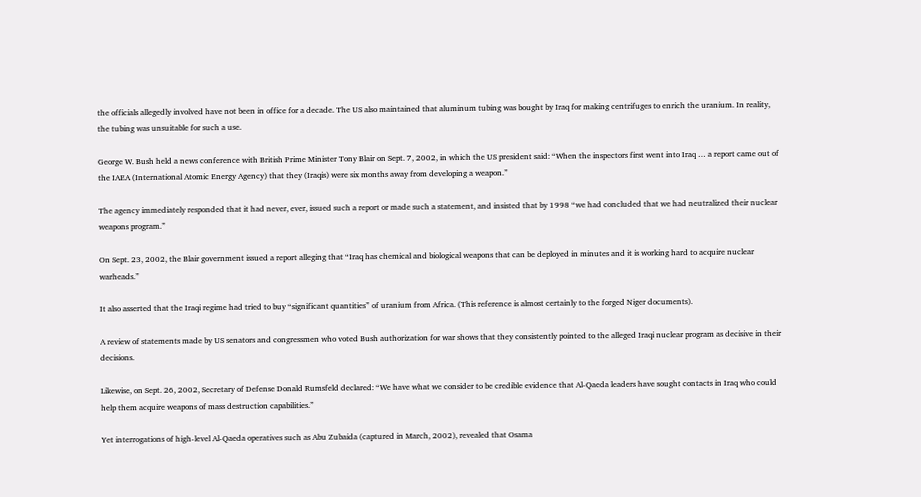the officials allegedly involved have not been in office for a decade. The US also maintained that aluminum tubing was bought by Iraq for making centrifuges to enrich the uranium. In reality, the tubing was unsuitable for such a use.

George W. Bush held a news conference with British Prime Minister Tony Blair on Sept. 7, 2002, in which the US president said: “When the inspectors first went into Iraq … a report came out of the IAEA (International Atomic Energy Agency) that they (Iraqis) were six months away from developing a weapon.”

The agency immediately responded that it had never, ever, issued such a report or made such a statement, and insisted that by 1998 “we had concluded that we had neutralized their nuclear weapons program.”

On Sept. 23, 2002, the Blair government issued a report alleging that “Iraq has chemical and biological weapons that can be deployed in minutes and it is working hard to acquire nuclear warheads.”

It also asserted that the Iraqi regime had tried to buy “significant quantities” of uranium from Africa. (This reference is almost certainly to the forged Niger documents).

A review of statements made by US senators and congressmen who voted Bush authorization for war shows that they consistently pointed to the alleged Iraqi nuclear program as decisive in their decisions.

Likewise, on Sept. 26, 2002, Secretary of Defense Donald Rumsfeld declared: “We have what we consider to be credible evidence that Al-Qaeda leaders have sought contacts in Iraq who could help them acquire weapons of mass destruction capabilities.”

Yet interrogations of high-level Al-Qaeda operatives such as Abu Zubaida (captured in March, 2002), revealed that Osama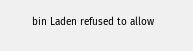bin Laden refused to allow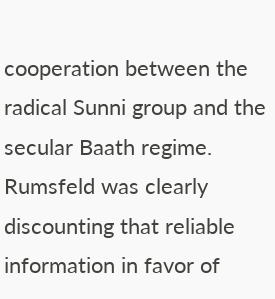cooperation between the radical Sunni group and the secular Baath regime. Rumsfeld was clearly discounting that reliable information in favor of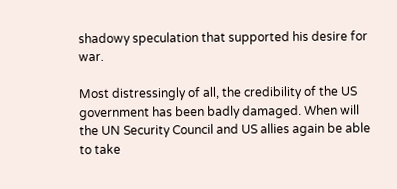shadowy speculation that supported his desire for war.

Most distressingly of all, the credibility of the US government has been badly damaged. When will the UN Security Council and US allies again be able to take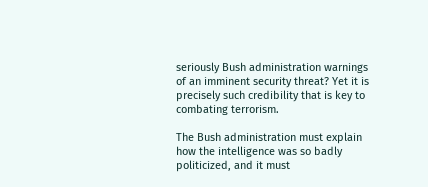seriously Bush administration warnings of an imminent security threat? Yet it is precisely such credibility that is key to combating terrorism.

The Bush administration must explain how the intelligence was so badly politicized, and it must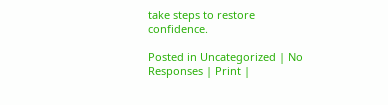take steps to restore confidence.

Posted in Uncategorized | No Responses | Print |